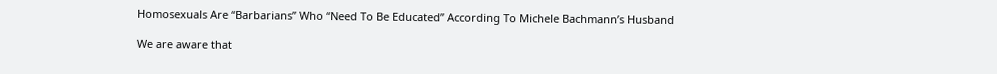Homosexuals Are “Barbarians” Who “Need To Be Educated” According To Michele Bachmann’s Husband

We are aware that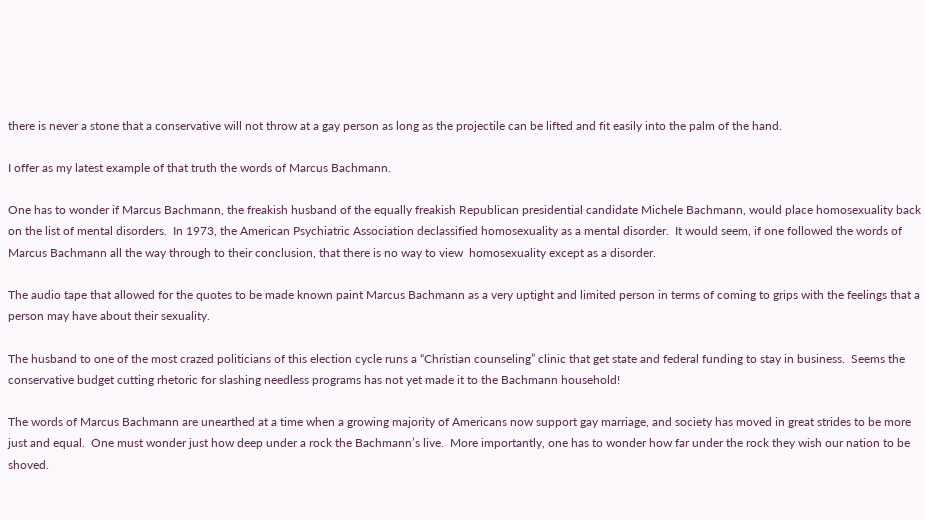there is never a stone that a conservative will not throw at a gay person as long as the projectile can be lifted and fit easily into the palm of the hand.

I offer as my latest example of that truth the words of Marcus Bachmann.

One has to wonder if Marcus Bachmann, the freakish husband of the equally freakish Republican presidential candidate Michele Bachmann, would place homosexuality back on the list of mental disorders.  In 1973, the American Psychiatric Association declassified homosexuality as a mental disorder.  It would seem, if one followed the words of Marcus Bachmann all the way through to their conclusion, that there is no way to view  homosexuality except as a disorder.

The audio tape that allowed for the quotes to be made known paint Marcus Bachmann as a very uptight and limited person in terms of coming to grips with the feelings that a person may have about their sexuality.

The husband to one of the most crazed politicians of this election cycle runs a “Christian counseling” clinic that get state and federal funding to stay in business.  Seems the conservative budget cutting rhetoric for slashing needless programs has not yet made it to the Bachmann household!

The words of Marcus Bachmann are unearthed at a time when a growing majority of Americans now support gay marriage, and society has moved in great strides to be more just and equal.  One must wonder just how deep under a rock the Bachmann’s live.  More importantly, one has to wonder how far under the rock they wish our nation to be shoved.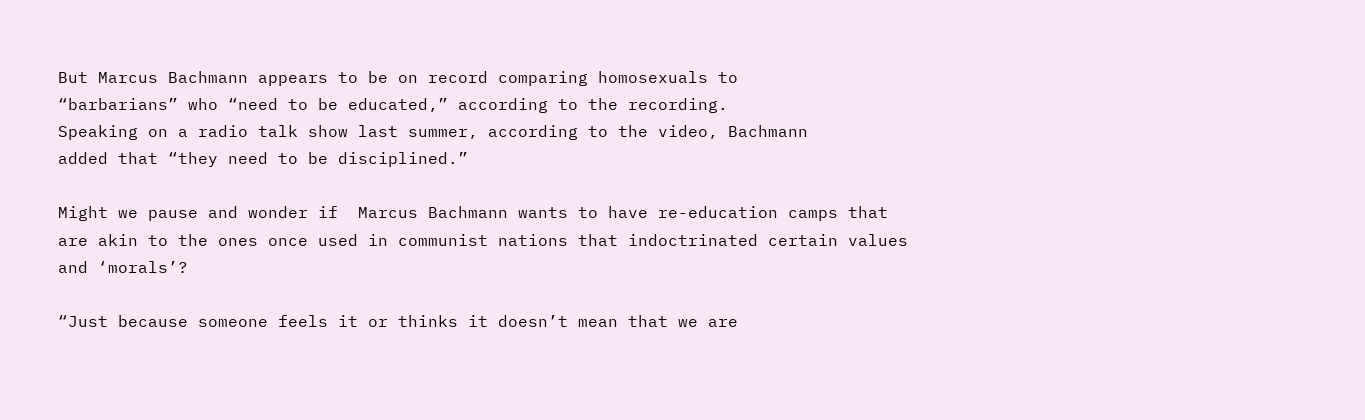But Marcus Bachmann appears to be on record comparing homosexuals to
“barbarians” who “need to be educated,” according to the recording.
Speaking on a radio talk show last summer, according to the video, Bachmann
added that “they need to be disciplined.”

Might we pause and wonder if  Marcus Bachmann wants to have re-education camps that are akin to the ones once used in communist nations that indoctrinated certain values and ‘morals’?

“Just because someone feels it or thinks it doesn’t mean that we are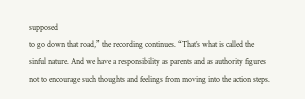supposed
to go down that road,” the recording continues. “That’s what is called the
sinful nature. And we have a responsibility as parents and as authority figures
not to encourage such thoughts and feelings from moving into the action steps.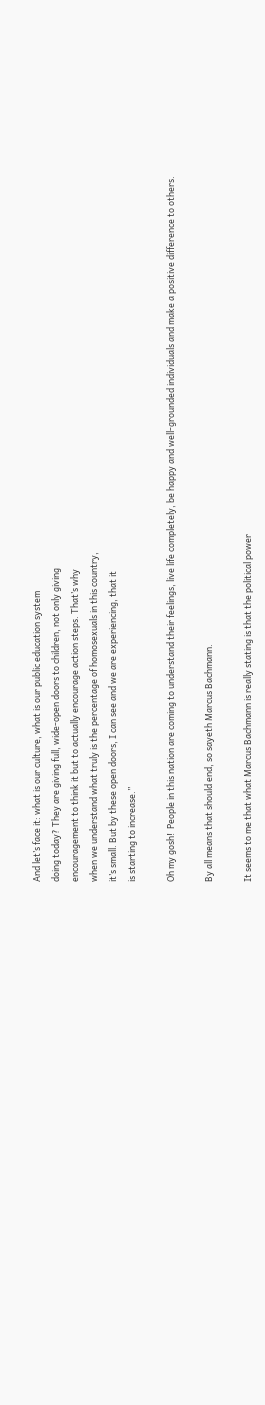And let’s face it: what is our culture, what is our public education system
doing today? They are giving full, wide-open doors to children, not only giving
encouragement to think it but to actually encourage action steps. That’s why
when we understand what truly is the percentage of homosexuals in this country,
it’s small. But by these open doors, I can see and we are experiencing, that it
is starting to increase.”

Oh my gosh!  People in this nation are coming to understand their feelings, live life completely, be happy and well-grounded individuals and make a positive difference to others.

By all means that should end, so sayeth Marcus Bachmann.

It seems to me that what Marcus Bachmann is really stating is that the political power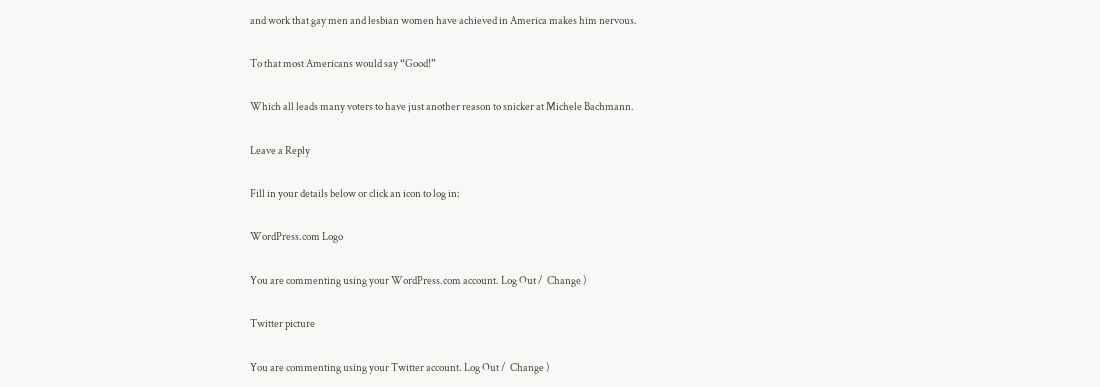and work that gay men and lesbian women have achieved in America makes him nervous.

To that most Americans would say “Good!”

Which all leads many voters to have just another reason to snicker at Michele Bachmann.

Leave a Reply

Fill in your details below or click an icon to log in:

WordPress.com Logo

You are commenting using your WordPress.com account. Log Out /  Change )

Twitter picture

You are commenting using your Twitter account. Log Out /  Change )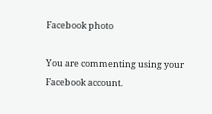Facebook photo

You are commenting using your Facebook account.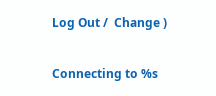Log Out /  Change )

Connecting to %s